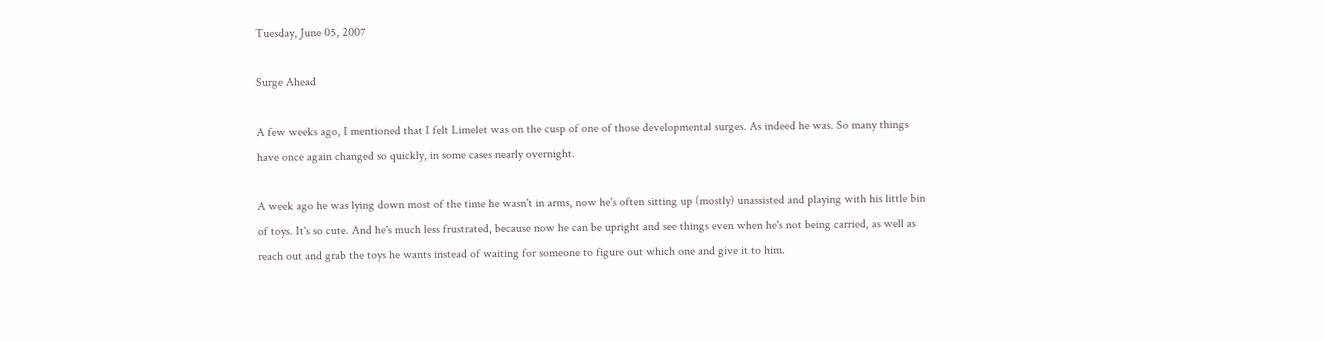Tuesday, June 05, 2007

Surge Ahead

A few weeks ago, I mentioned that I felt Limelet was on the cusp of one of those developmental surges. As indeed he was. So many things have once again changed so quickly, in some cases nearly overnight.

A week ago he was lying down most of the time he wasn't in arms, now he's often sitting up (mostly) unassisted and playing with his little bin of toys. It's so cute. And he's much less frustrated, because now he can be upright and see things even when he's not being carried, as well as reach out and grab the toys he wants instead of waiting for someone to figure out which one and give it to him.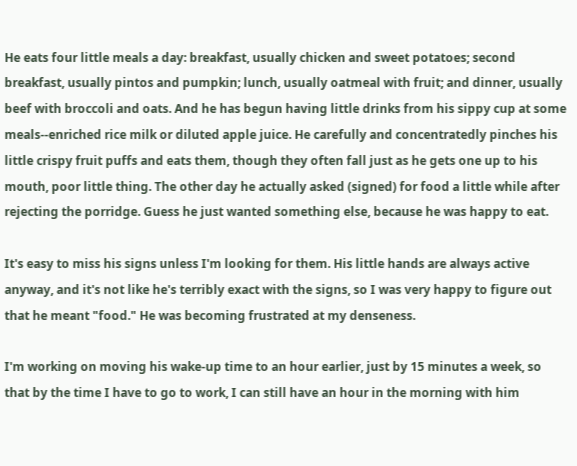He eats four little meals a day: breakfast, usually chicken and sweet potatoes; second breakfast, usually pintos and pumpkin; lunch, usually oatmeal with fruit; and dinner, usually beef with broccoli and oats. And he has begun having little drinks from his sippy cup at some meals--enriched rice milk or diluted apple juice. He carefully and concentratedly pinches his little crispy fruit puffs and eats them, though they often fall just as he gets one up to his mouth, poor little thing. The other day he actually asked (signed) for food a little while after rejecting the porridge. Guess he just wanted something else, because he was happy to eat.

It's easy to miss his signs unless I'm looking for them. His little hands are always active anyway, and it's not like he's terribly exact with the signs, so I was very happy to figure out that he meant "food." He was becoming frustrated at my denseness.

I'm working on moving his wake-up time to an hour earlier, just by 15 minutes a week, so that by the time I have to go to work, I can still have an hour in the morning with him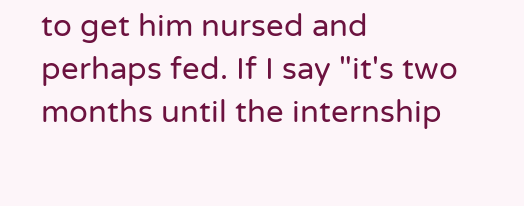to get him nursed and perhaps fed. If I say "it's two months until the internship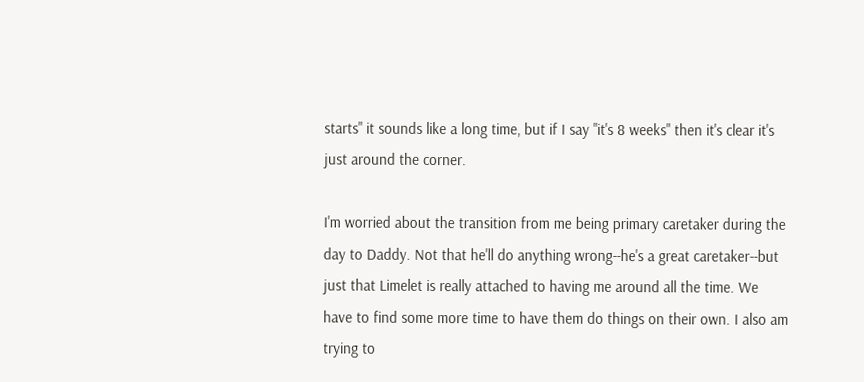starts" it sounds like a long time, but if I say "it's 8 weeks" then it's clear it's just around the corner.

I'm worried about the transition from me being primary caretaker during the day to Daddy. Not that he'll do anything wrong--he's a great caretaker--but just that Limelet is really attached to having me around all the time. We have to find some more time to have them do things on their own. I also am trying to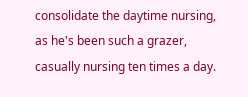consolidate the daytime nursing, as he's been such a grazer, casually nursing ten times a day.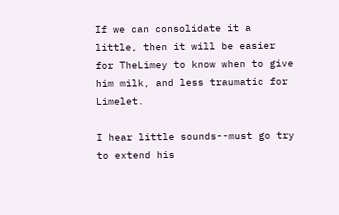If we can consolidate it a little, then it will be easier for TheLimey to know when to give him milk, and less traumatic for Limelet.

I hear little sounds--must go try to extend his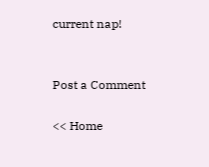current nap!


Post a Comment

<< Home